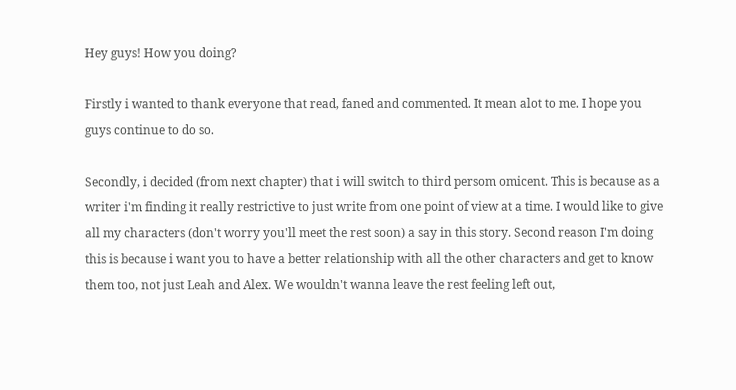Hey guys! How you doing?

Firstly i wanted to thank everyone that read, faned and commented. It mean alot to me. I hope you guys continue to do so.

Secondly, i decided (from next chapter) that i will switch to third persom omicent. This is because as a writer i'm finding it really restrictive to just write from one point of view at a time. I would like to give all my characters (don't worry you'll meet the rest soon) a say in this story. Second reason I'm doing this is because i want you to have a better relationship with all the other characters and get to know them too, not just Leah and Alex. We wouldn't wanna leave the rest feeling left out,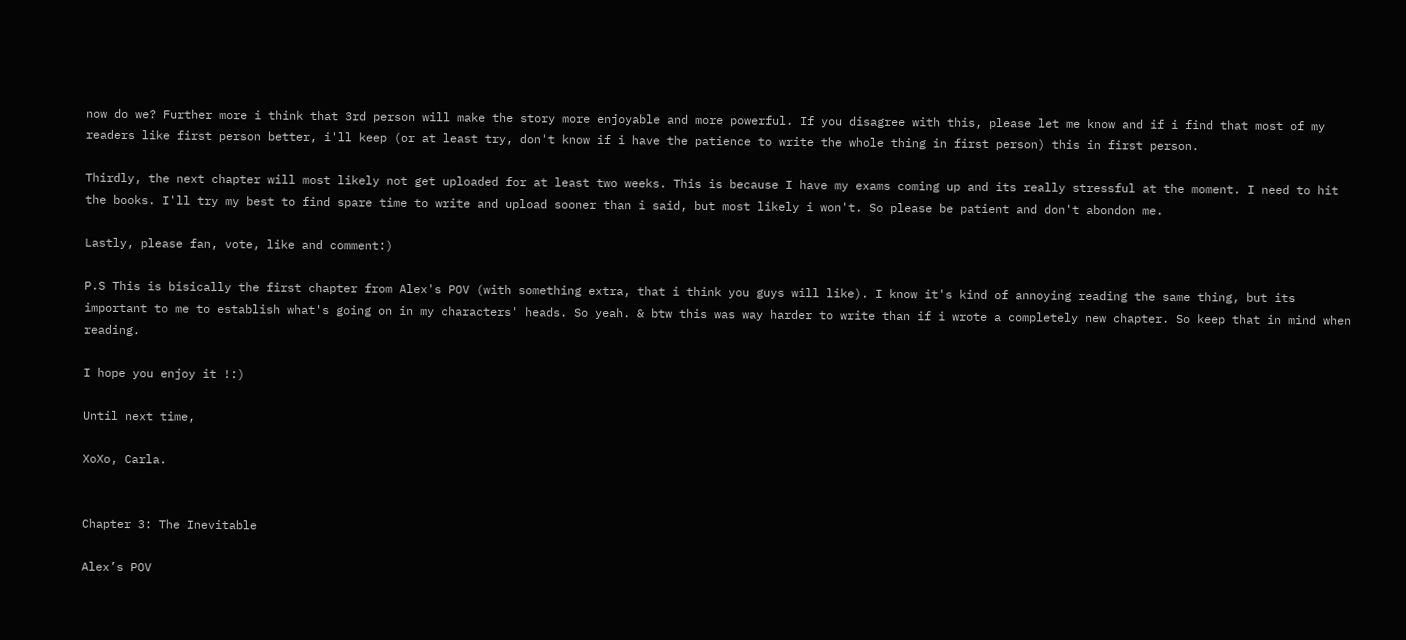now do we? Further more i think that 3rd person will make the story more enjoyable and more powerful. If you disagree with this, please let me know and if i find that most of my readers like first person better, i'll keep (or at least try, don't know if i have the patience to write the whole thing in first person) this in first person.

Thirdly, the next chapter will most likely not get uploaded for at least two weeks. This is because I have my exams coming up and its really stressful at the moment. I need to hit the books. I'll try my best to find spare time to write and upload sooner than i said, but most likely i won't. So please be patient and don't abondon me.

Lastly, please fan, vote, like and comment:)

P.S This is bisically the first chapter from Alex's POV (with something extra, that i think you guys will like). I know it's kind of annoying reading the same thing, but its important to me to establish what's going on in my characters' heads. So yeah. & btw this was way harder to write than if i wrote a completely new chapter. So keep that in mind when reading.

I hope you enjoy it !:)

Until next time,

XoXo, Carla.


Chapter 3: The Inevitable

Alex’s POV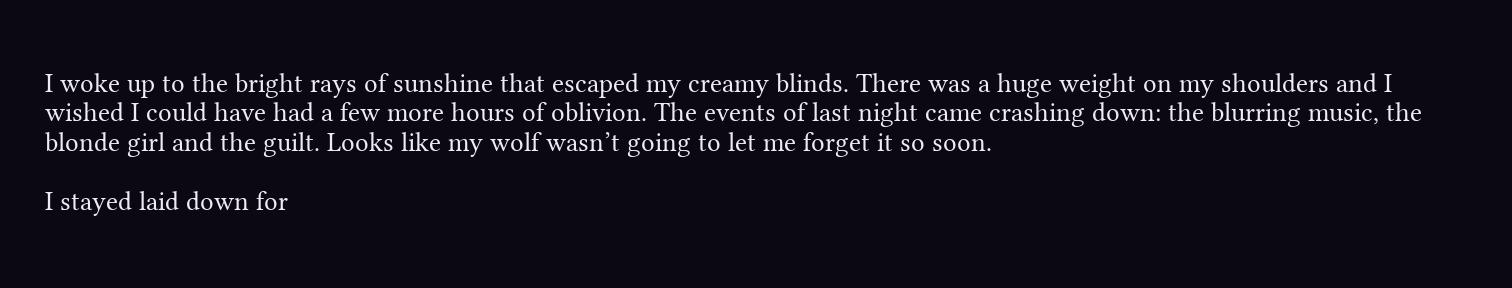I woke up to the bright rays of sunshine that escaped my creamy blinds. There was a huge weight on my shoulders and I wished I could have had a few more hours of oblivion. The events of last night came crashing down: the blurring music, the blonde girl and the guilt. Looks like my wolf wasn’t going to let me forget it so soon.

I stayed laid down for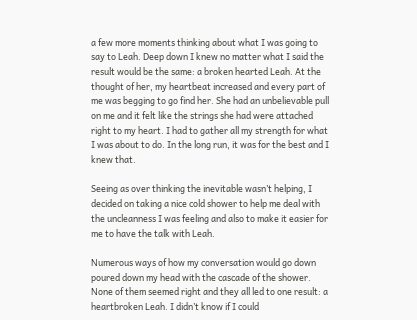a few more moments thinking about what I was going to say to Leah. Deep down I knew no matter what I said the result would be the same: a broken hearted Leah. At the thought of her, my heartbeat increased and every part of me was begging to go find her. She had an unbelievable pull on me and it felt like the strings she had were attached right to my heart. I had to gather all my strength for what I was about to do. In the long run, it was for the best and I knew that.

Seeing as over thinking the inevitable wasn’t helping, I decided on taking a nice cold shower to help me deal with the uncleanness I was feeling and also to make it easier for me to have the talk with Leah.

Numerous ways of how my conversation would go down poured down my head with the cascade of the shower. None of them seemed right and they all led to one result: a heartbroken Leah. I didn’t know if I could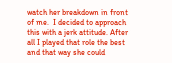watch her breakdown in front of me.  I decided to approach this with a jerk attitude. After all I played that role the best and that way she could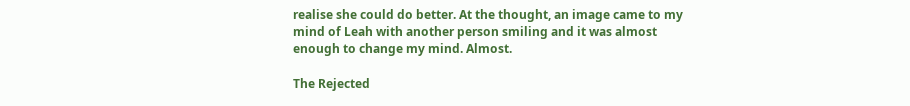realise she could do better. At the thought, an image came to my mind of Leah with another person smiling and it was almost enough to change my mind. Almost.

The Rejected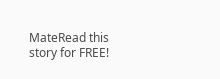MateRead this story for FREE!